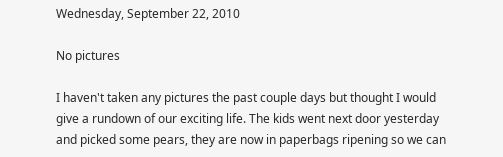Wednesday, September 22, 2010

No pictures

I haven't taken any pictures the past couple days but thought I would give a rundown of our exciting life. The kids went next door yesterday and picked some pears, they are now in paperbags ripening so we can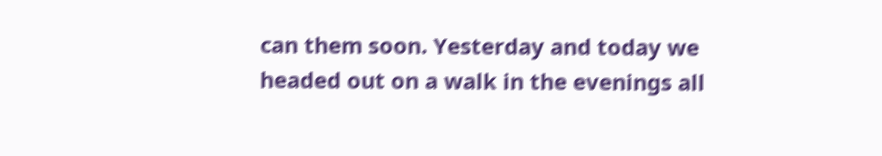can them soon. Yesterday and today we headed out on a walk in the evenings all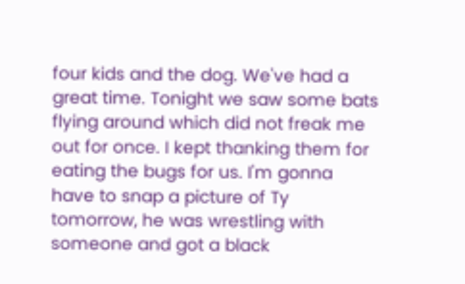four kids and the dog. We've had a great time. Tonight we saw some bats flying around which did not freak me out for once. I kept thanking them for eating the bugs for us. I'm gonna have to snap a picture of Ty tomorrow, he was wrestling with someone and got a black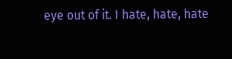eye out of it. I hate, hate, hate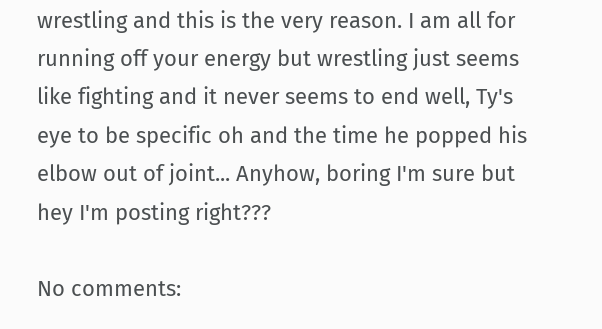wrestling and this is the very reason. I am all for running off your energy but wrestling just seems like fighting and it never seems to end well, Ty's eye to be specific oh and the time he popped his elbow out of joint... Anyhow, boring I'm sure but hey I'm posting right???

No comments: